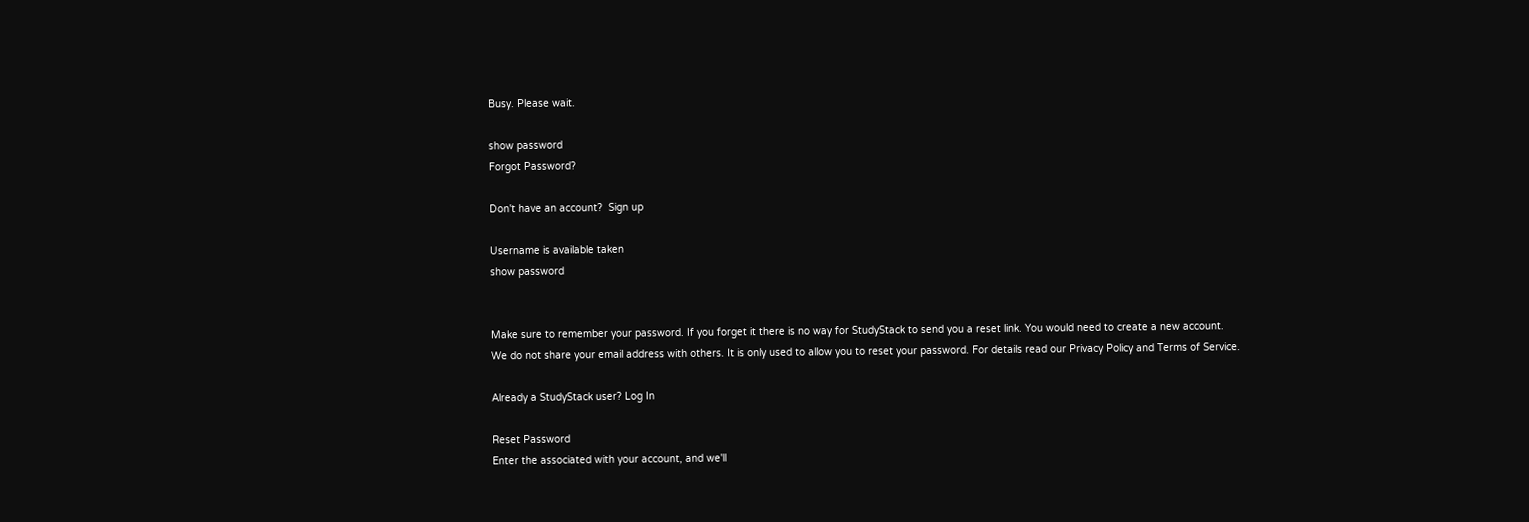Busy. Please wait.

show password
Forgot Password?

Don't have an account?  Sign up

Username is available taken
show password


Make sure to remember your password. If you forget it there is no way for StudyStack to send you a reset link. You would need to create a new account.
We do not share your email address with others. It is only used to allow you to reset your password. For details read our Privacy Policy and Terms of Service.

Already a StudyStack user? Log In

Reset Password
Enter the associated with your account, and we'll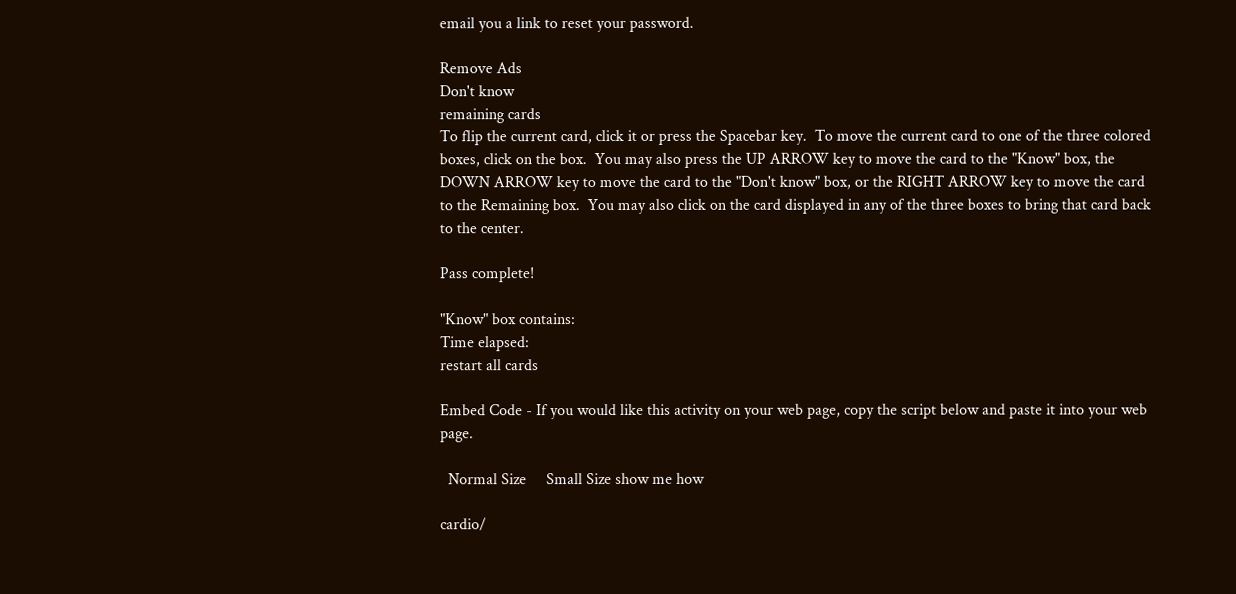email you a link to reset your password.

Remove Ads
Don't know
remaining cards
To flip the current card, click it or press the Spacebar key.  To move the current card to one of the three colored boxes, click on the box.  You may also press the UP ARROW key to move the card to the "Know" box, the DOWN ARROW key to move the card to the "Don't know" box, or the RIGHT ARROW key to move the card to the Remaining box.  You may also click on the card displayed in any of the three boxes to bring that card back to the center.

Pass complete!

"Know" box contains:
Time elapsed:
restart all cards

Embed Code - If you would like this activity on your web page, copy the script below and paste it into your web page.

  Normal Size     Small Size show me how

cardio/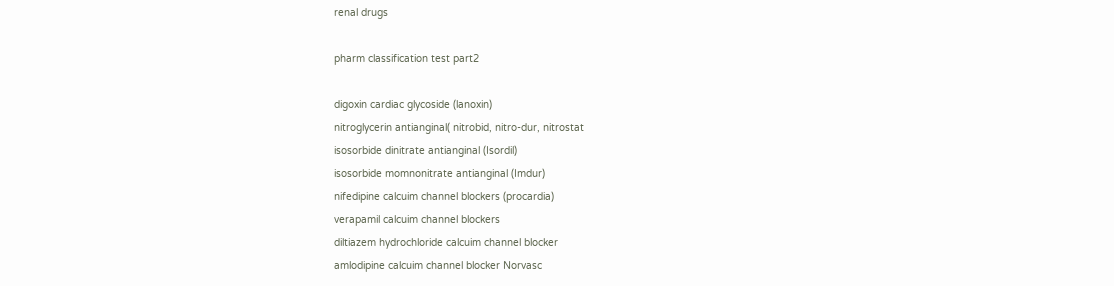renal drugs

pharm classification test part2

digoxin cardiac glycoside (lanoxin)
nitroglycerin antianginal( nitrobid, nitro-dur, nitrostat
isosorbide dinitrate antianginal (Isordil)
isosorbide momnonitrate antianginal (Imdur)
nifedipine calcuim channel blockers (procardia)
verapamil calcuim channel blockers
diltiazem hydrochloride calcuim channel blocker
amlodipine calcuim channel blocker Norvasc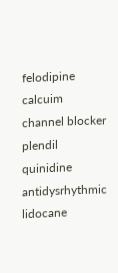felodipine calcuim channel blocker plendil
quinidine antidysrhythmic
lidocane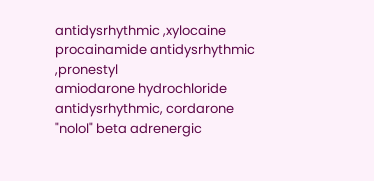antidysrhythmic ,xylocaine
procainamide antidysrhythmic ,pronestyl
amiodarone hydrochloride antidysrhythmic, cordarone
"nolol" beta adrenergic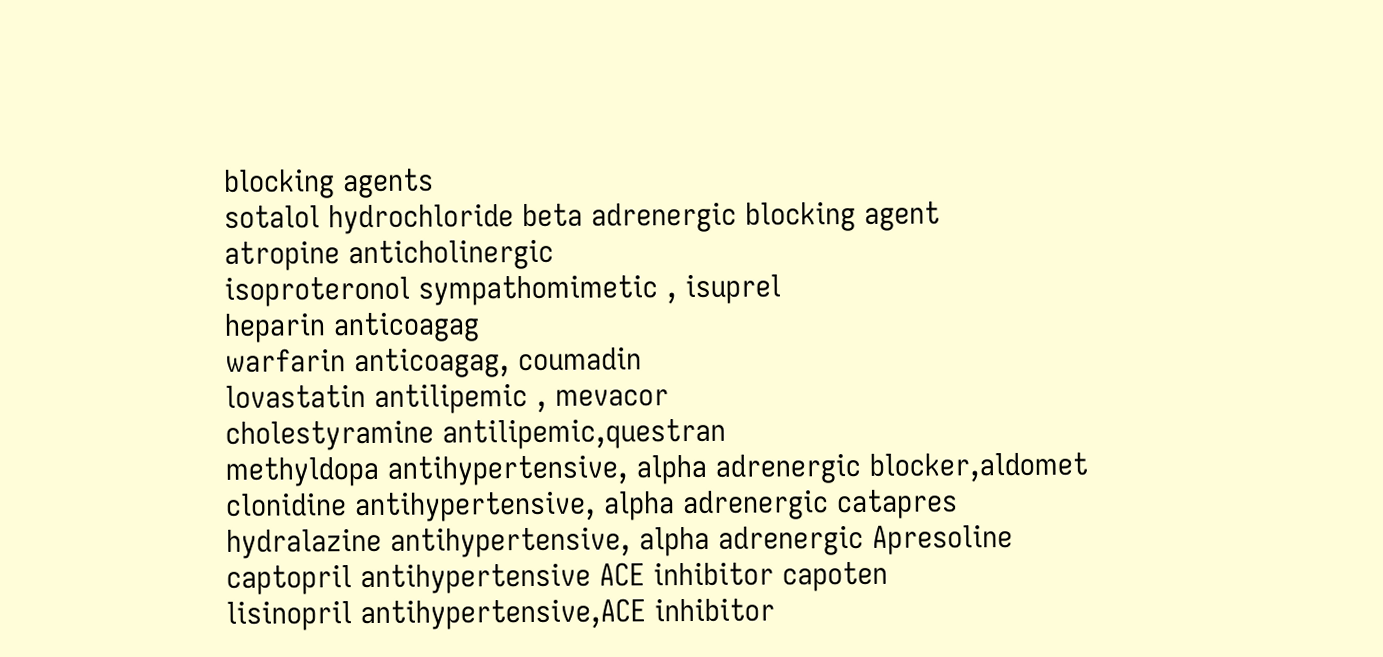blocking agents
sotalol hydrochloride beta adrenergic blocking agent
atropine anticholinergic
isoproteronol sympathomimetic , isuprel
heparin anticoagag
warfarin anticoagag, coumadin
lovastatin antilipemic , mevacor
cholestyramine antilipemic,questran
methyldopa antihypertensive, alpha adrenergic blocker,aldomet
clonidine antihypertensive, alpha adrenergic catapres
hydralazine antihypertensive, alpha adrenergic Apresoline
captopril antihypertensive ACE inhibitor capoten
lisinopril antihypertensive,ACE inhibitor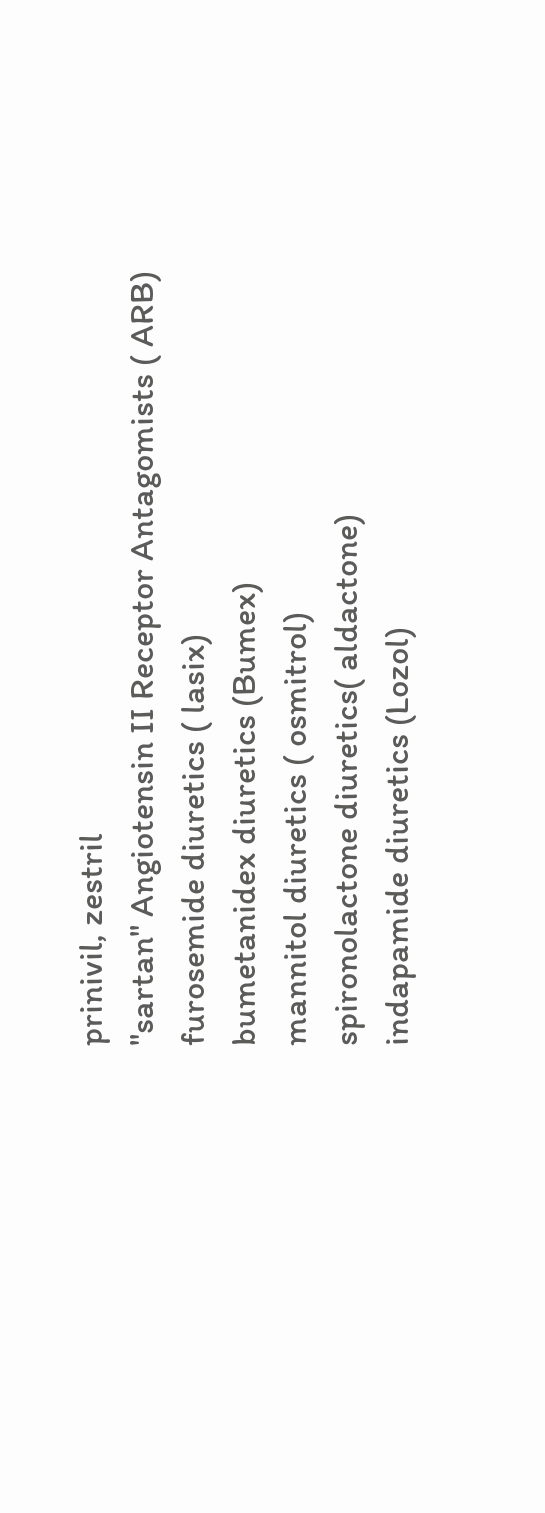prinivil, zestril
"sartan" Angiotensin II Receptor Antagomists ( ARB)
furosemide diuretics ( lasix)
bumetanidex diuretics (Bumex)
mannitol diuretics ( osmitrol)
spironolactone diuretics( aldactone)
indapamide diuretics (Lozol)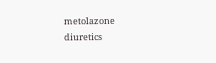metolazone diuretics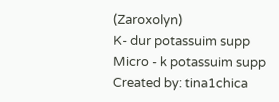(Zaroxolyn)
K- dur potassuim supp
Micro - k potassuim supp
Created by: tina1chica